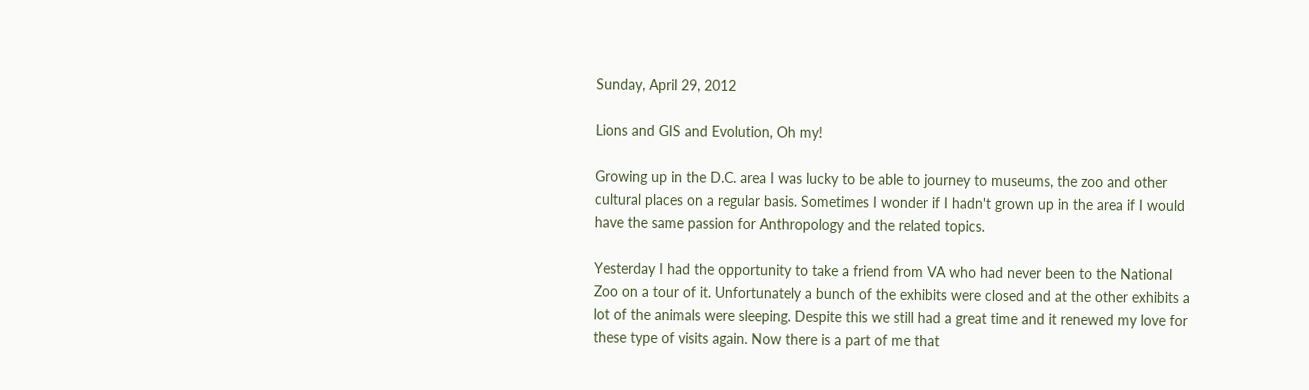Sunday, April 29, 2012

Lions and GIS and Evolution, Oh my!

Growing up in the D.C. area I was lucky to be able to journey to museums, the zoo and other cultural places on a regular basis. Sometimes I wonder if I hadn't grown up in the area if I would have the same passion for Anthropology and the related topics.

Yesterday I had the opportunity to take a friend from VA who had never been to the National Zoo on a tour of it. Unfortunately a bunch of the exhibits were closed and at the other exhibits a lot of the animals were sleeping. Despite this we still had a great time and it renewed my love for these type of visits again. Now there is a part of me that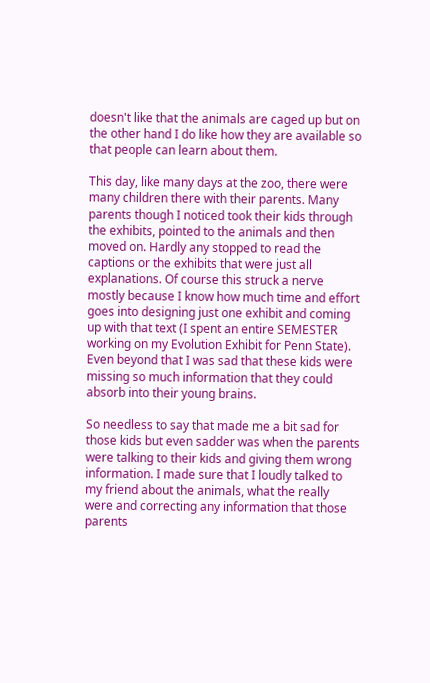doesn't like that the animals are caged up but on the other hand I do like how they are available so that people can learn about them.

This day, like many days at the zoo, there were many children there with their parents. Many parents though I noticed took their kids through the exhibits, pointed to the animals and then moved on. Hardly any stopped to read the captions or the exhibits that were just all explanations. Of course this struck a nerve mostly because I know how much time and effort goes into designing just one exhibit and coming up with that text (I spent an entire SEMESTER working on my Evolution Exhibit for Penn State). Even beyond that I was sad that these kids were missing so much information that they could absorb into their young brains.

So needless to say that made me a bit sad for those kids but even sadder was when the parents were talking to their kids and giving them wrong information. I made sure that I loudly talked to my friend about the animals, what the really were and correcting any information that those parents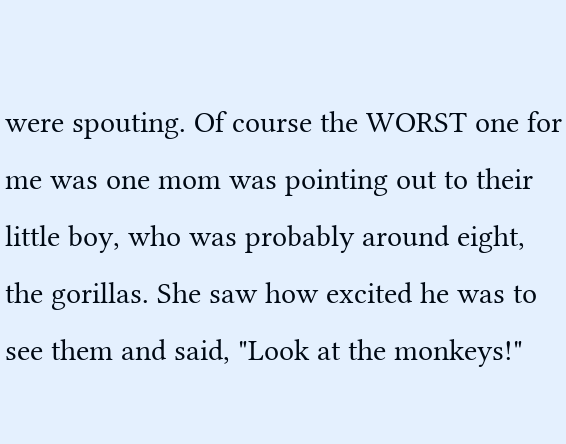were spouting. Of course the WORST one for me was one mom was pointing out to their little boy, who was probably around eight, the gorillas. She saw how excited he was to see them and said, "Look at the monkeys!"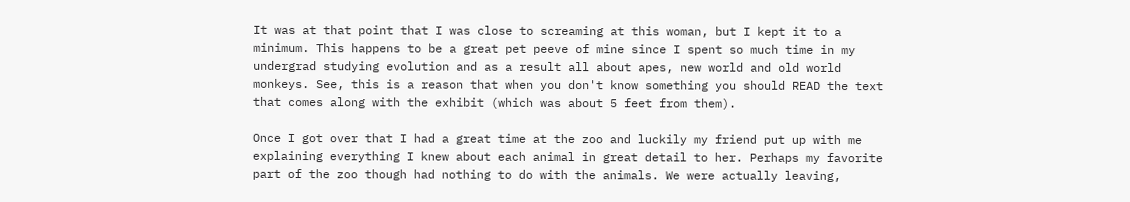It was at that point that I was close to screaming at this woman, but I kept it to a minimum. This happens to be a great pet peeve of mine since I spent so much time in my undergrad studying evolution and as a result all about apes, new world and old world monkeys. See, this is a reason that when you don't know something you should READ the text that comes along with the exhibit (which was about 5 feet from them).

Once I got over that I had a great time at the zoo and luckily my friend put up with me explaining everything I knew about each animal in great detail to her. Perhaps my favorite part of the zoo though had nothing to do with the animals. We were actually leaving,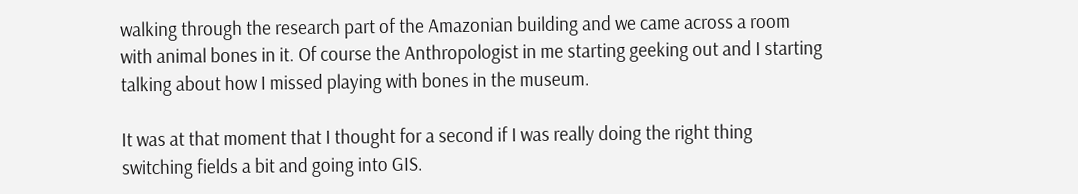walking through the research part of the Amazonian building and we came across a room with animal bones in it. Of course the Anthropologist in me starting geeking out and I starting talking about how I missed playing with bones in the museum.

It was at that moment that I thought for a second if I was really doing the right thing switching fields a bit and going into GIS.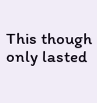This though only lasted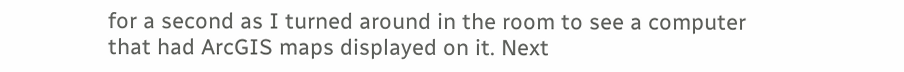for a second as I turned around in the room to see a computer that had ArcGIS maps displayed on it. Next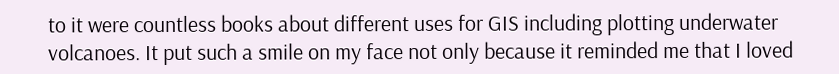to it were countless books about different uses for GIS including plotting underwater volcanoes. It put such a smile on my face not only because it reminded me that I loved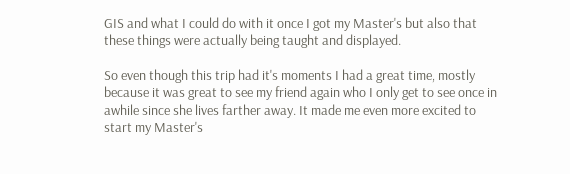GIS and what I could do with it once I got my Master's but also that these things were actually being taught and displayed.

So even though this trip had it's moments I had a great time, mostly because it was great to see my friend again who I only get to see once in awhile since she lives farther away. It made me even more excited to start my Master's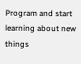Program and start learning about new things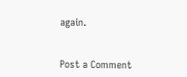again.


Post a Comment